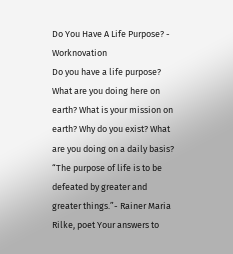Do You Have A Life Purpose? - Worknovation
Do you have a life purpose? What are you doing here on earth? What is your mission on earth? Why do you exist? What are you doing on a daily basis? “The purpose of life is to be defeated by greater and greater things.”- Rainer Maria Rilke, poet Your answers to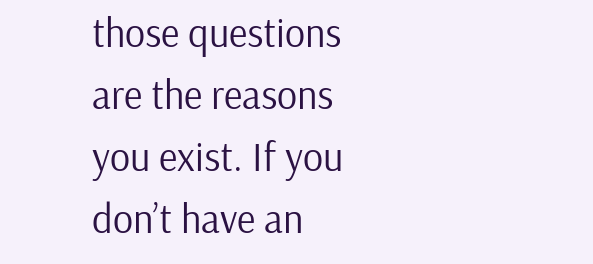those questions are the reasons you exist. If you don’t have an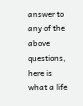answer to any of the above questions, here is what a life